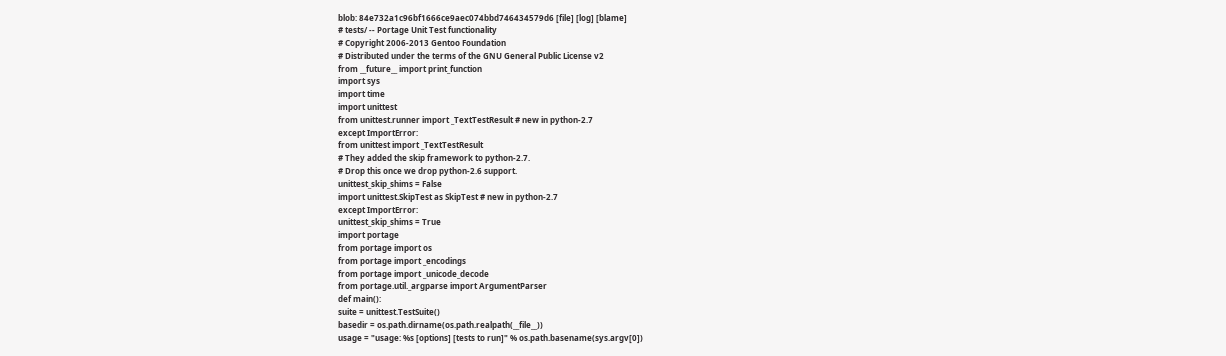blob: 84e732a1c96bf1666ce9aec074bbd746434579d6 [file] [log] [blame]
# tests/ -- Portage Unit Test functionality
# Copyright 2006-2013 Gentoo Foundation
# Distributed under the terms of the GNU General Public License v2
from __future__ import print_function
import sys
import time
import unittest
from unittest.runner import _TextTestResult # new in python-2.7
except ImportError:
from unittest import _TextTestResult
# They added the skip framework to python-2.7.
# Drop this once we drop python-2.6 support.
unittest_skip_shims = False
import unittest.SkipTest as SkipTest # new in python-2.7
except ImportError:
unittest_skip_shims = True
import portage
from portage import os
from portage import _encodings
from portage import _unicode_decode
from portage.util._argparse import ArgumentParser
def main():
suite = unittest.TestSuite()
basedir = os.path.dirname(os.path.realpath(__file__))
usage = "usage: %s [options] [tests to run]" % os.path.basename(sys.argv[0])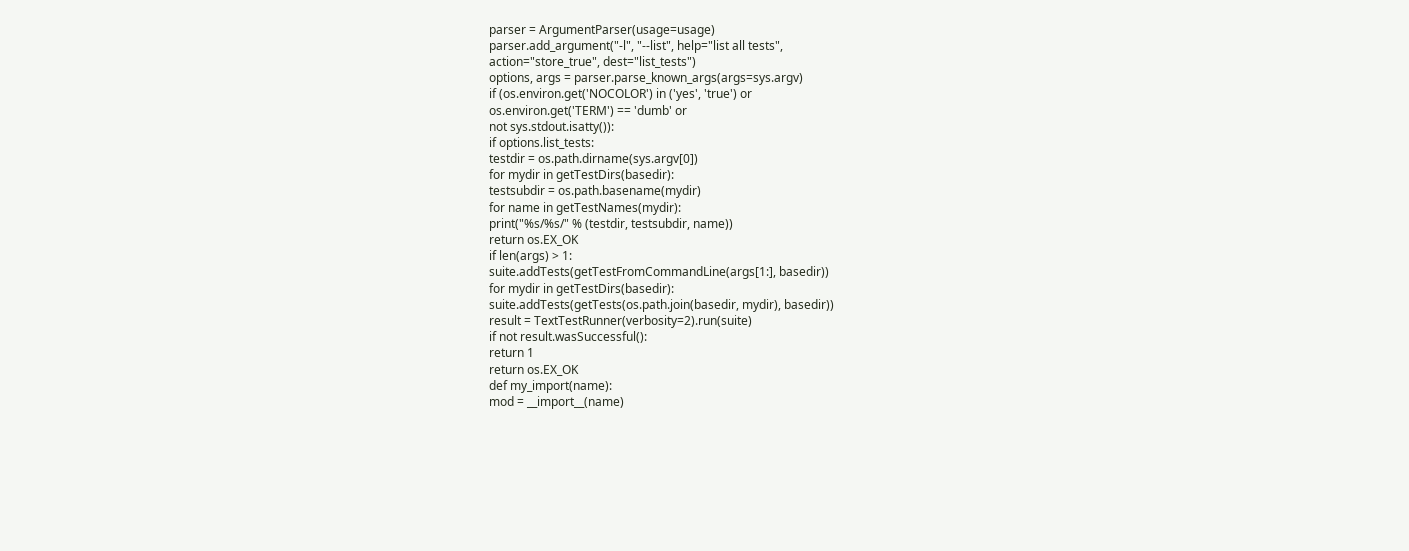parser = ArgumentParser(usage=usage)
parser.add_argument("-l", "--list", help="list all tests",
action="store_true", dest="list_tests")
options, args = parser.parse_known_args(args=sys.argv)
if (os.environ.get('NOCOLOR') in ('yes', 'true') or
os.environ.get('TERM') == 'dumb' or
not sys.stdout.isatty()):
if options.list_tests:
testdir = os.path.dirname(sys.argv[0])
for mydir in getTestDirs(basedir):
testsubdir = os.path.basename(mydir)
for name in getTestNames(mydir):
print("%s/%s/" % (testdir, testsubdir, name))
return os.EX_OK
if len(args) > 1:
suite.addTests(getTestFromCommandLine(args[1:], basedir))
for mydir in getTestDirs(basedir):
suite.addTests(getTests(os.path.join(basedir, mydir), basedir))
result = TextTestRunner(verbosity=2).run(suite)
if not result.wasSuccessful():
return 1
return os.EX_OK
def my_import(name):
mod = __import__(name)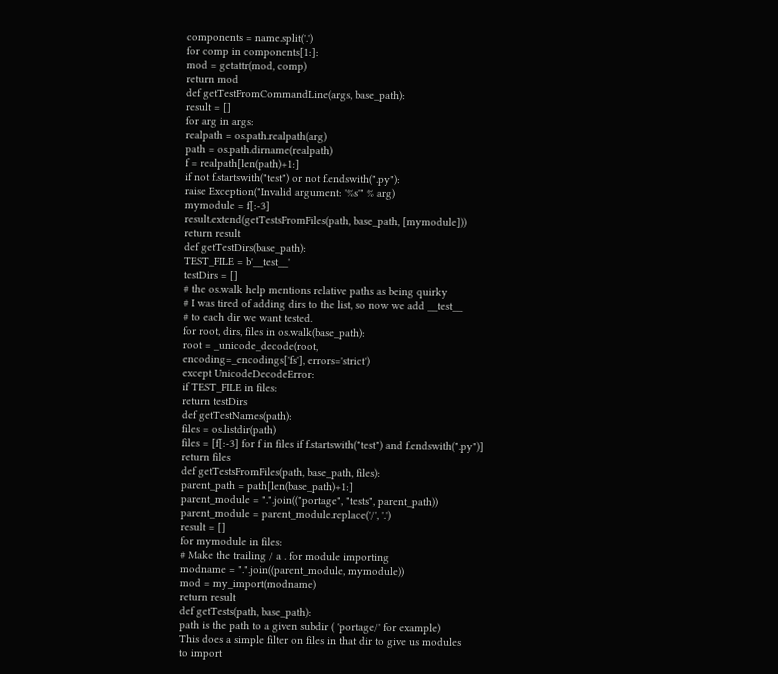components = name.split('.')
for comp in components[1:]:
mod = getattr(mod, comp)
return mod
def getTestFromCommandLine(args, base_path):
result = []
for arg in args:
realpath = os.path.realpath(arg)
path = os.path.dirname(realpath)
f = realpath[len(path)+1:]
if not f.startswith("test") or not f.endswith(".py"):
raise Exception("Invalid argument: '%s'" % arg)
mymodule = f[:-3]
result.extend(getTestsFromFiles(path, base_path, [mymodule]))
return result
def getTestDirs(base_path):
TEST_FILE = b'__test__'
testDirs = []
# the os.walk help mentions relative paths as being quirky
# I was tired of adding dirs to the list, so now we add __test__
# to each dir we want tested.
for root, dirs, files in os.walk(base_path):
root = _unicode_decode(root,
encoding=_encodings['fs'], errors='strict')
except UnicodeDecodeError:
if TEST_FILE in files:
return testDirs
def getTestNames(path):
files = os.listdir(path)
files = [f[:-3] for f in files if f.startswith("test") and f.endswith(".py")]
return files
def getTestsFromFiles(path, base_path, files):
parent_path = path[len(base_path)+1:]
parent_module = ".".join(("portage", "tests", parent_path))
parent_module = parent_module.replace('/', '.')
result = []
for mymodule in files:
# Make the trailing / a . for module importing
modname = ".".join((parent_module, mymodule))
mod = my_import(modname)
return result
def getTests(path, base_path):
path is the path to a given subdir ( 'portage/' for example)
This does a simple filter on files in that dir to give us modules
to import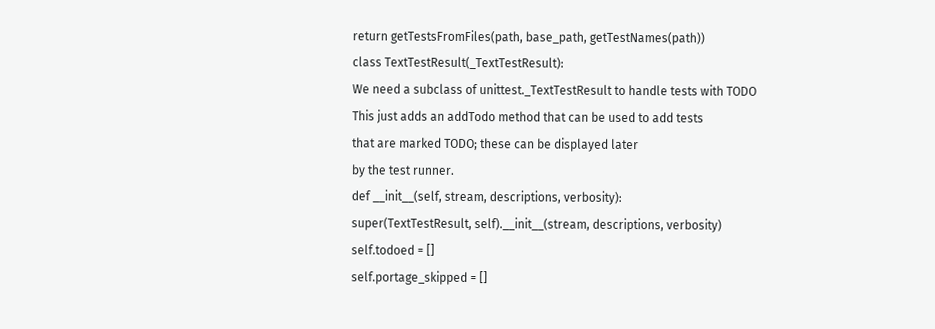return getTestsFromFiles(path, base_path, getTestNames(path))
class TextTestResult(_TextTestResult):
We need a subclass of unittest._TextTestResult to handle tests with TODO
This just adds an addTodo method that can be used to add tests
that are marked TODO; these can be displayed later
by the test runner.
def __init__(self, stream, descriptions, verbosity):
super(TextTestResult, self).__init__(stream, descriptions, verbosity)
self.todoed = []
self.portage_skipped = []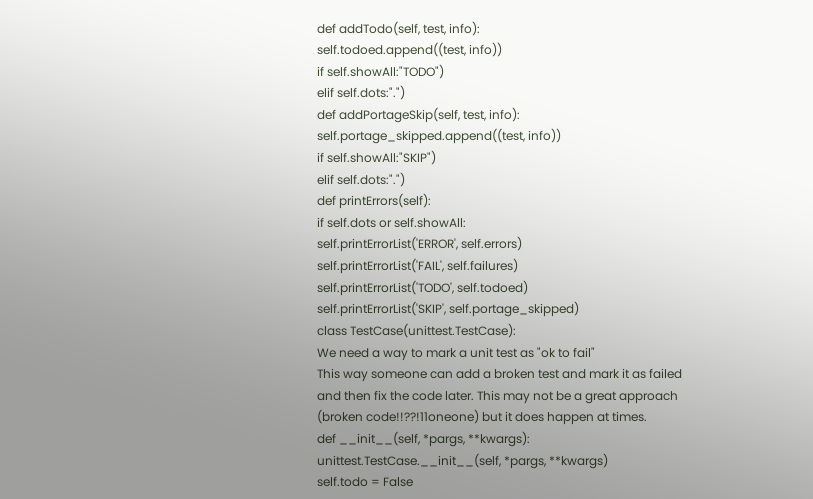def addTodo(self, test, info):
self.todoed.append((test, info))
if self.showAll:"TODO")
elif self.dots:".")
def addPortageSkip(self, test, info):
self.portage_skipped.append((test, info))
if self.showAll:"SKIP")
elif self.dots:".")
def printErrors(self):
if self.dots or self.showAll:
self.printErrorList('ERROR', self.errors)
self.printErrorList('FAIL', self.failures)
self.printErrorList('TODO', self.todoed)
self.printErrorList('SKIP', self.portage_skipped)
class TestCase(unittest.TestCase):
We need a way to mark a unit test as "ok to fail"
This way someone can add a broken test and mark it as failed
and then fix the code later. This may not be a great approach
(broken code!!??!11oneone) but it does happen at times.
def __init__(self, *pargs, **kwargs):
unittest.TestCase.__init__(self, *pargs, **kwargs)
self.todo = False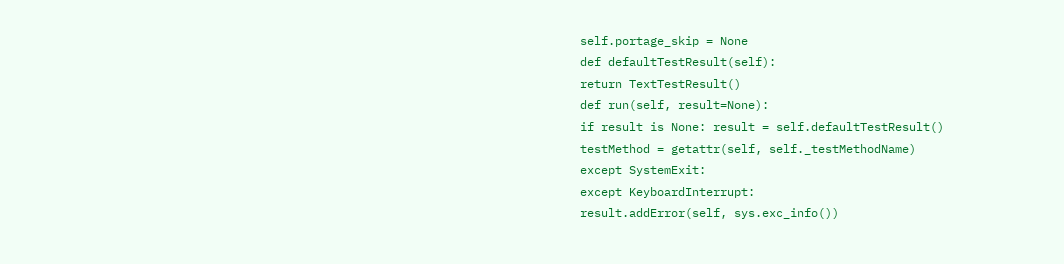self.portage_skip = None
def defaultTestResult(self):
return TextTestResult()
def run(self, result=None):
if result is None: result = self.defaultTestResult()
testMethod = getattr(self, self._testMethodName)
except SystemExit:
except KeyboardInterrupt:
result.addError(self, sys.exc_info())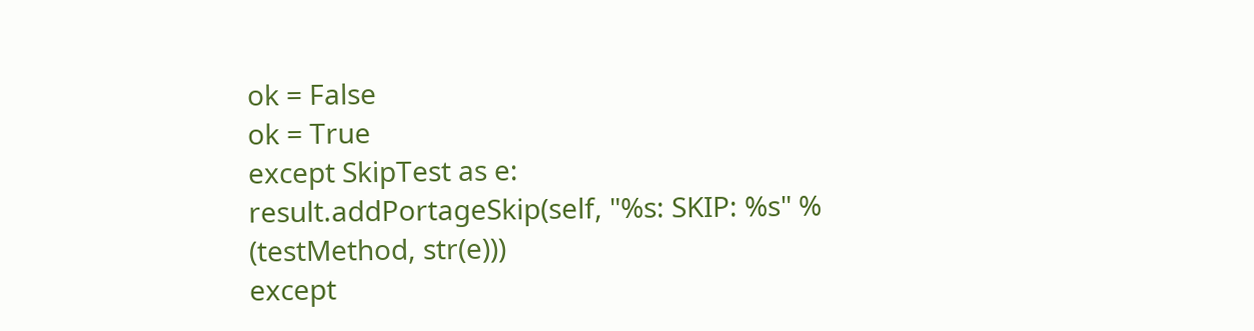ok = False
ok = True
except SkipTest as e:
result.addPortageSkip(self, "%s: SKIP: %s" %
(testMethod, str(e)))
except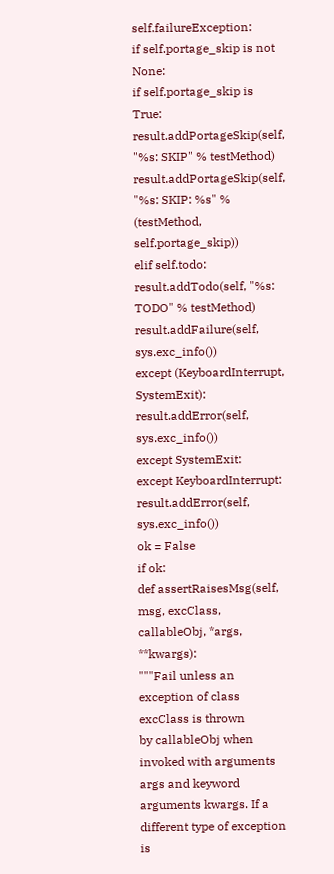self.failureException:
if self.portage_skip is not None:
if self.portage_skip is True:
result.addPortageSkip(self, "%s: SKIP" % testMethod)
result.addPortageSkip(self, "%s: SKIP: %s" %
(testMethod, self.portage_skip))
elif self.todo:
result.addTodo(self, "%s: TODO" % testMethod)
result.addFailure(self, sys.exc_info())
except (KeyboardInterrupt, SystemExit):
result.addError(self, sys.exc_info())
except SystemExit:
except KeyboardInterrupt:
result.addError(self, sys.exc_info())
ok = False
if ok:
def assertRaisesMsg(self, msg, excClass, callableObj, *args, **kwargs):
"""Fail unless an exception of class excClass is thrown
by callableObj when invoked with arguments args and keyword
arguments kwargs. If a different type of exception is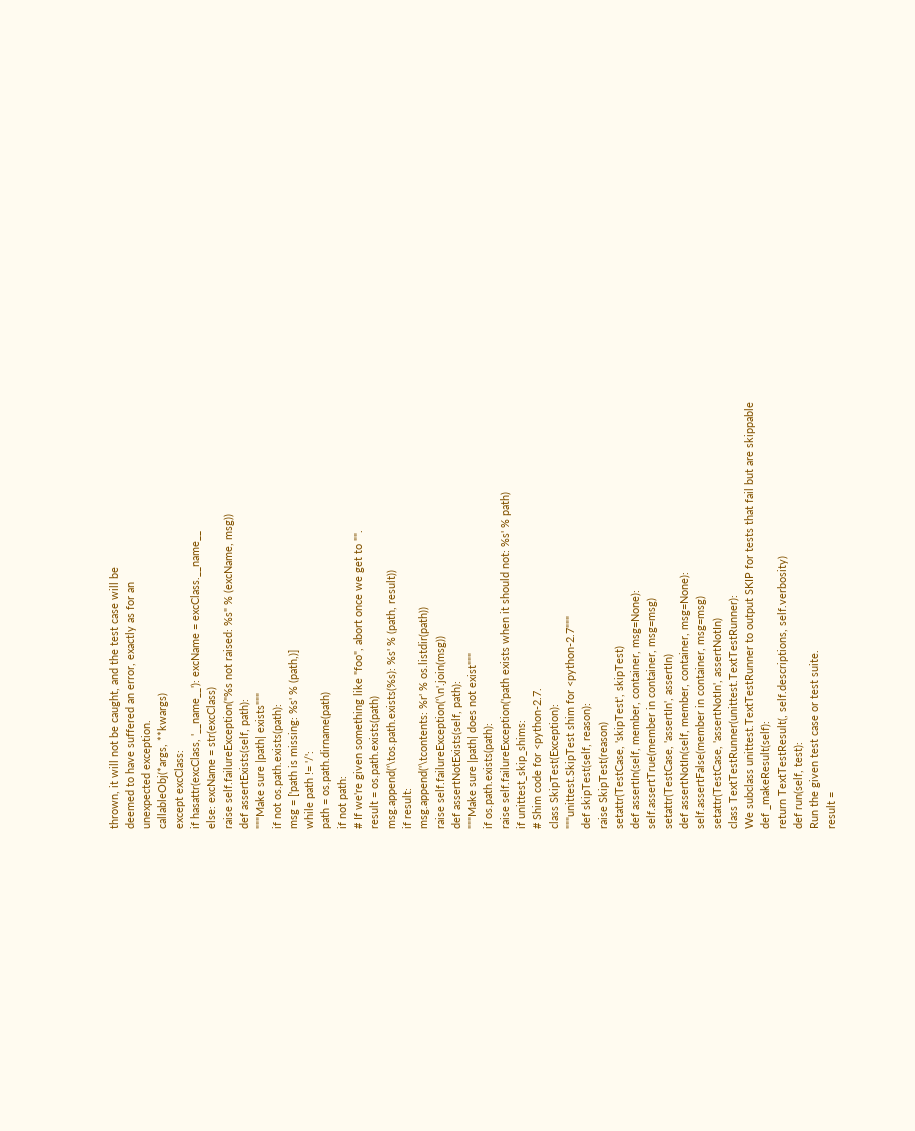thrown, it will not be caught, and the test case will be
deemed to have suffered an error, exactly as for an
unexpected exception.
callableObj(*args, **kwargs)
except excClass:
if hasattr(excClass, '__name__'): excName = excClass.__name__
else: excName = str(excClass)
raise self.failureException("%s not raised: %s" % (excName, msg))
def assertExists(self, path):
"""Make sure |path| exists"""
if not os.path.exists(path):
msg = ['path is missing: %s' % (path,)]
while path != '/':
path = os.path.dirname(path)
if not path:
# If we're given something like "foo", abort once we get to "".
result = os.path.exists(path)
msg.append('\tos.path.exists(%s): %s' % (path, result))
if result:
msg.append('\tcontents: %r' % os.listdir(path))
raise self.failureException('\n'.join(msg))
def assertNotExists(self, path):
"""Make sure |path| does not exist"""
if os.path.exists(path):
raise self.failureException('path exists when it should not: %s' % path)
if unittest_skip_shims:
# Shim code for <python-2.7.
class SkipTest(Exception):
"""unittest.SkipTest shim for <python-2.7"""
def skipTest(self, reason):
raise SkipTest(reason)
setattr(TestCase, 'skipTest', skipTest)
def assertIn(self, member, container, msg=None):
self.assertTrue(member in container, msg=msg)
setattr(TestCase, 'assertIn', assertIn)
def assertNotIn(self, member, container, msg=None):
self.assertFalse(member in container, msg=msg)
setattr(TestCase, 'assertNotIn', assertNotIn)
class TextTestRunner(unittest.TextTestRunner):
We subclass unittest.TextTestRunner to output SKIP for tests that fail but are skippable
def _makeResult(self):
return TextTestResult(, self.descriptions, self.verbosity)
def run(self, test):
Run the given test case or test suite.
result =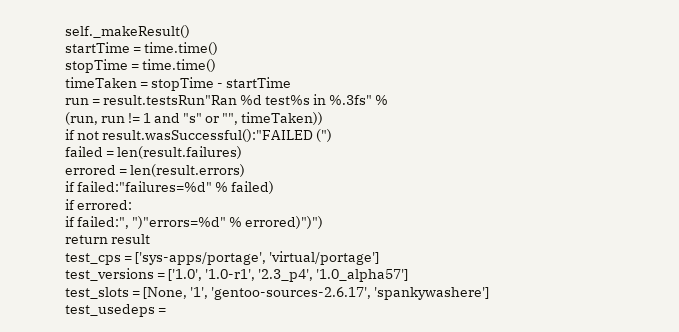self._makeResult()
startTime = time.time()
stopTime = time.time()
timeTaken = stopTime - startTime
run = result.testsRun"Ran %d test%s in %.3fs" %
(run, run != 1 and "s" or "", timeTaken))
if not result.wasSuccessful():"FAILED (")
failed = len(result.failures)
errored = len(result.errors)
if failed:"failures=%d" % failed)
if errored:
if failed:", ")"errors=%d" % errored)")")
return result
test_cps = ['sys-apps/portage', 'virtual/portage']
test_versions = ['1.0', '1.0-r1', '2.3_p4', '1.0_alpha57']
test_slots = [None, '1', 'gentoo-sources-2.6.17', 'spankywashere']
test_usedeps =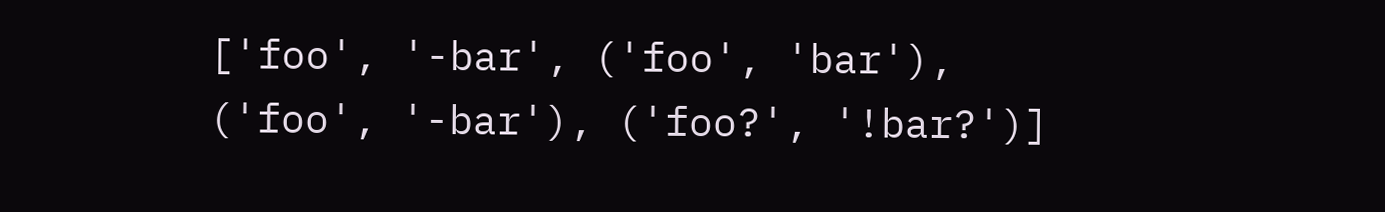['foo', '-bar', ('foo', 'bar'),
('foo', '-bar'), ('foo?', '!bar?')]